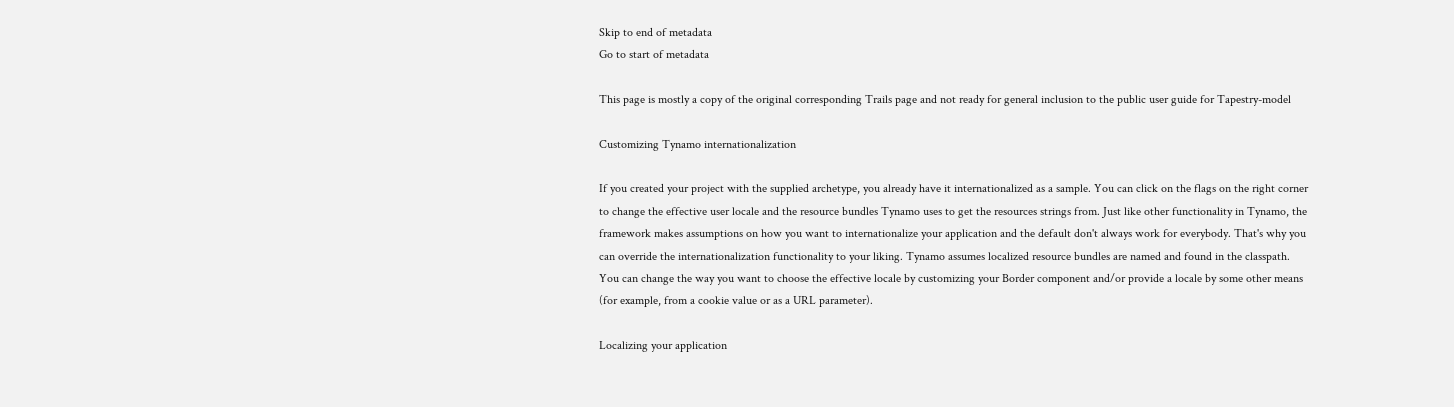Skip to end of metadata
Go to start of metadata

This page is mostly a copy of the original corresponding Trails page and not ready for general inclusion to the public user guide for Tapestry-model

Customizing Tynamo internationalization

If you created your project with the supplied archetype, you already have it internationalized as a sample. You can click on the flags on the right corner to change the effective user locale and the resource bundles Tynamo uses to get the resources strings from. Just like other functionality in Tynamo, the framework makes assumptions on how you want to internationalize your application and the default don't always work for everybody. That's why you can override the internationalization functionality to your liking. Tynamo assumes localized resource bundles are named and found in the classpath. You can change the way you want to choose the effective locale by customizing your Border component and/or provide a locale by some other means (for example, from a cookie value or as a URL parameter).

Localizing your application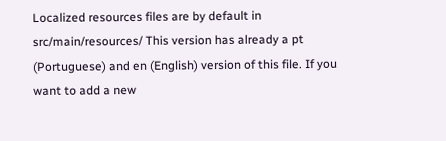Localized resources files are by default in src/main/resources/ This version has already a pt (Portuguese) and en (English) version of this file. If you want to add a new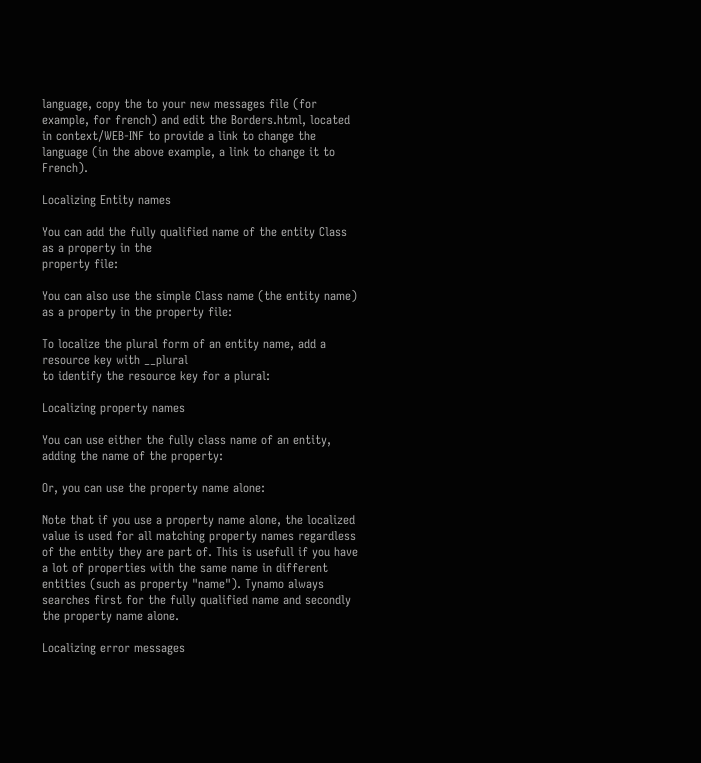language, copy the to your new messages file (for example, for french) and edit the Borders.html, located in context/WEB-INF to provide a link to change the language (in the above example, a link to change it to French).

Localizing Entity names

You can add the fully qualified name of the entity Class as a property in the
property file:

You can also use the simple Class name (the entity name) as a property in the property file:

To localize the plural form of an entity name, add a resource key with __plural
to identify the resource key for a plural:

Localizing property names

You can use either the fully class name of an entity, adding the name of the property:

Or, you can use the property name alone:

Note that if you use a property name alone, the localized value is used for all matching property names regardless of the entity they are part of. This is usefull if you have a lot of properties with the same name in different entities (such as property "name"). Tynamo always searches first for the fully qualified name and secondly the property name alone.

Localizing error messages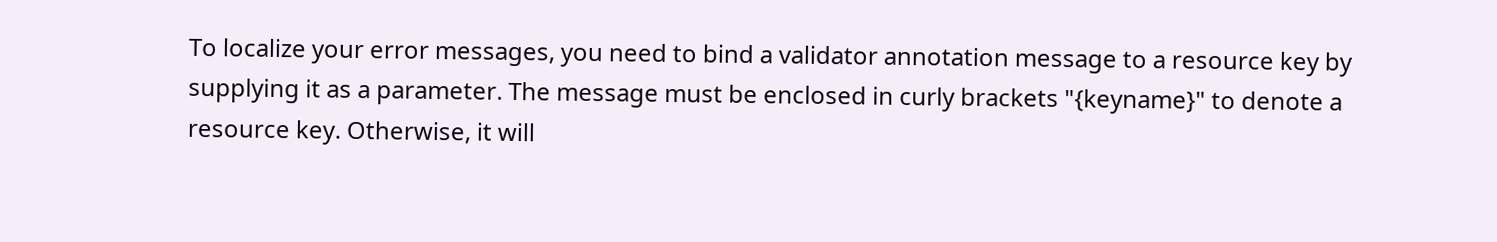To localize your error messages, you need to bind a validator annotation message to a resource key by supplying it as a parameter. The message must be enclosed in curly brackets "{keyname}" to denote a resource key. Otherwise, it will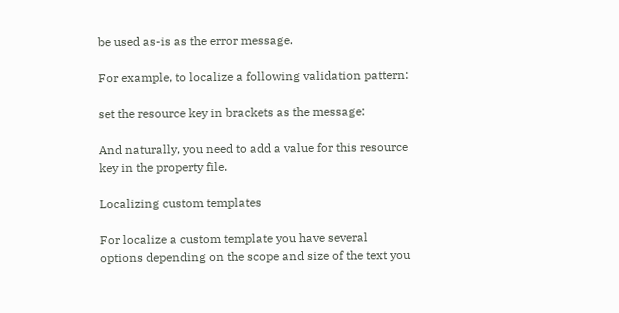be used as-is as the error message.

For example, to localize a following validation pattern:

set the resource key in brackets as the message:

And naturally, you need to add a value for this resource key in the property file.

Localizing custom templates

For localize a custom template you have several options depending on the scope and size of the text you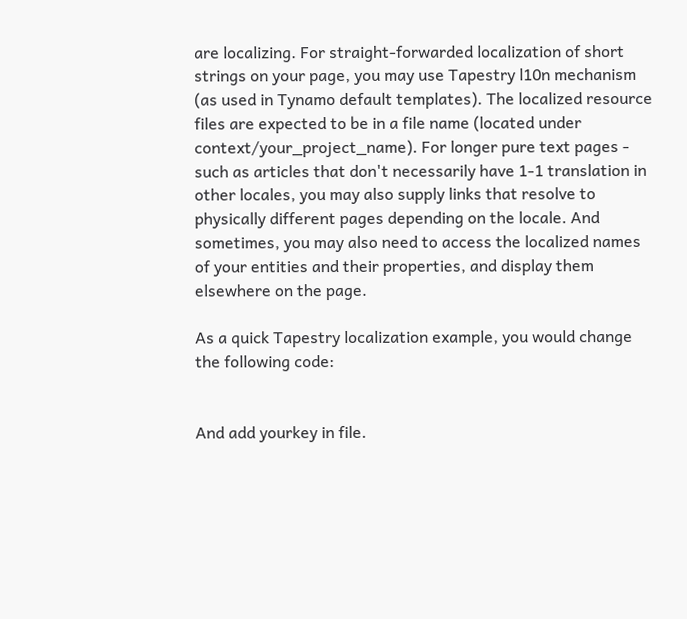are localizing. For straight-forwarded localization of short strings on your page, you may use Tapestry l10n mechanism (as used in Tynamo default templates). The localized resource files are expected to be in a file name (located under context/your_project_name). For longer pure text pages - such as articles that don't necessarily have 1-1 translation in other locales, you may also supply links that resolve to physically different pages depending on the locale. And sometimes, you may also need to access the localized names of your entities and their properties, and display them elsewhere on the page.

As a quick Tapestry localization example, you would change the following code:


And add yourkey in file.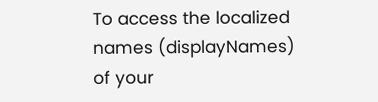To access the localized names (displayNames) of your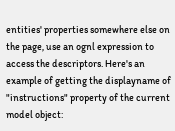entities' properties somewhere else on the page, use an ognl expression to access the descriptors. Here's an example of getting the displayname of "instructions" property of the current model object: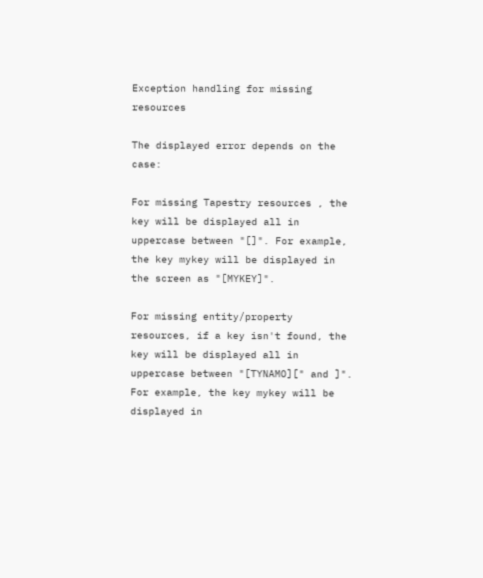Exception handling for missing resources

The displayed error depends on the case:

For missing Tapestry resources , the key will be displayed all in uppercase between "[]". For example, the key mykey will be displayed in the screen as "[MYKEY]".

For missing entity/property resources, if a key isn't found, the key will be displayed all in uppercase between "[TYNAMO][" and ]". For example, the key mykey will be displayed in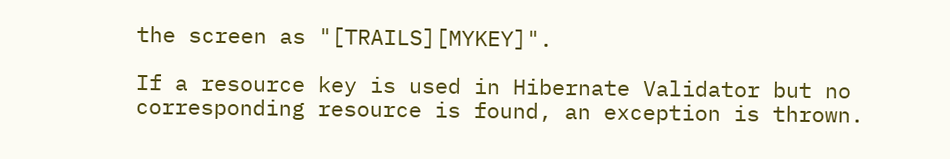the screen as "[TRAILS][MYKEY]".

If a resource key is used in Hibernate Validator but no corresponding resource is found, an exception is thrown.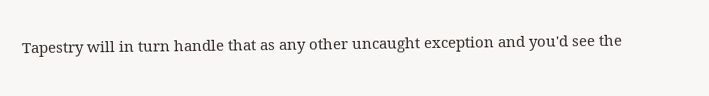Tapestry will in turn handle that as any other uncaught exception and you'd see the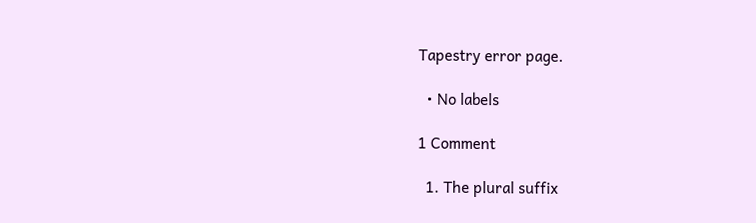Tapestry error page.

  • No labels

1 Comment

  1. The plural suffix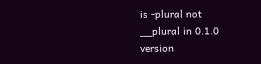is -plural not __plural in 0.1.0 version